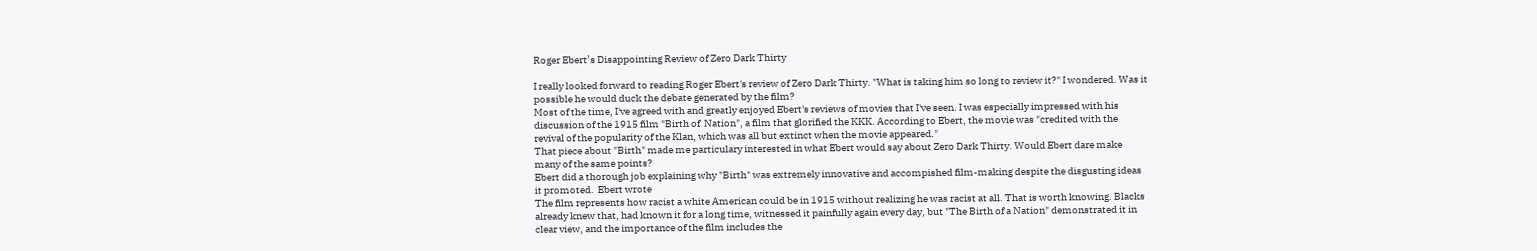Roger Ebert’s Disappointing Review of Zero Dark Thirty

I really looked forward to reading Roger Ebert's review of Zero Dark Thirty. "What is taking him so long to review it?" I wondered. Was it possible he would duck the debate generated by the film?
Most of the time, I've agreed with and greatly enjoyed Ebert's reviews of movies that I've seen. I was especially impressed with his discussion of the 1915 film "Birth of  Nation", a film that glorified the KKK. According to Ebert, the movie was "credited with the revival of the popularity of the Klan, which was all but extinct when the movie appeared."
That piece about "Birth" made me particulary interested in what Ebert would say about Zero Dark Thirty. Would Ebert dare make many of the same points?
Ebert did a thorough job explaining why "Birth" was extremely innovative and accompished film-making despite the disgusting ideas it promoted.  Ebert wrote
The film represents how racist a white American could be in 1915 without realizing he was racist at all. That is worth knowing. Blacks already knew that, had known it for a long time, witnessed it painfully again every day, but "The Birth of a Nation" demonstrated it in clear view, and the importance of the film includes the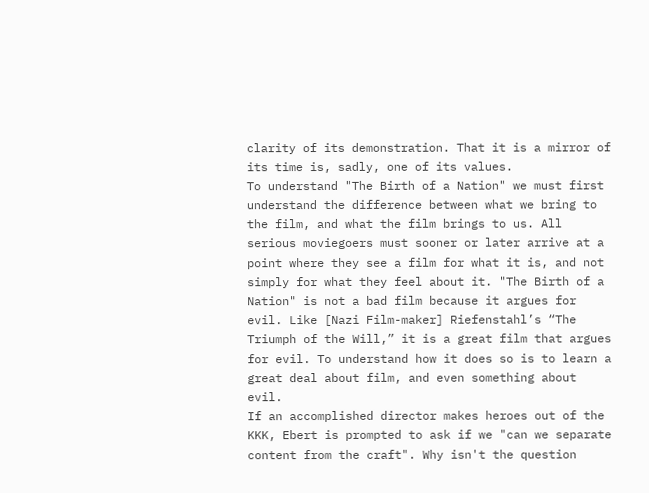clarity of its demonstration. That it is a mirror of its time is, sadly, one of its values.
To understand "The Birth of a Nation" we must first understand the difference between what we bring to the film, and what the film brings to us. All serious moviegoers must sooner or later arrive at a point where they see a film for what it is, and not simply for what they feel about it. "The Birth of a Nation" is not a bad film because it argues for evil. Like [Nazi Film-maker] Riefenstahl’s “The Triumph of the Will,” it is a great film that argues for evil. To understand how it does so is to learn a great deal about film, and even something about evil.
If an accomplished director makes heroes out of the KKK, Ebert is prompted to ask if we "can we separate content from the craft". Why isn't the question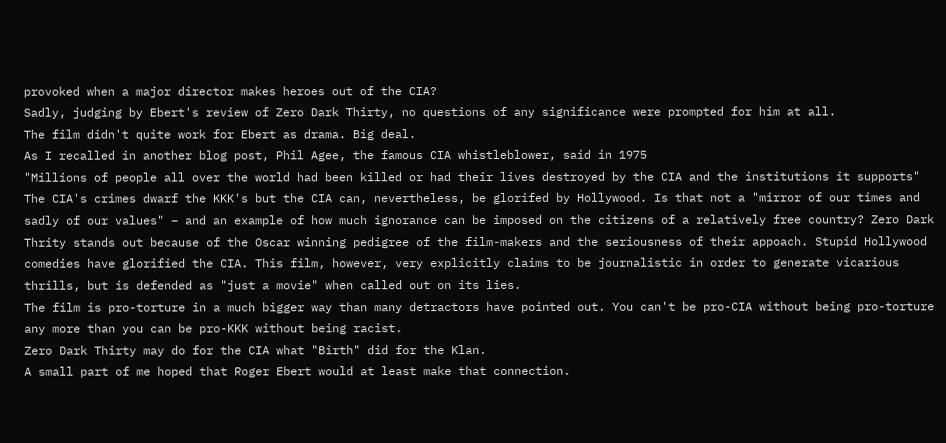provoked when a major director makes heroes out of the CIA?
Sadly, judging by Ebert's review of Zero Dark Thirty, no questions of any significance were prompted for him at all.
The film didn't quite work for Ebert as drama. Big deal.
As I recalled in another blog post, Phil Agee, the famous CIA whistleblower, said in 1975
"Millions of people all over the world had been killed or had their lives destroyed by the CIA and the institutions it supports"
The CIA's crimes dwarf the KKK's but the CIA can, nevertheless, be glorifed by Hollywood. Is that not a "mirror of our times and sadly of our values" – and an example of how much ignorance can be imposed on the citizens of a relatively free country? Zero Dark Thrity stands out because of the Oscar winning pedigree of the film-makers and the seriousness of their appoach. Stupid Hollywood comedies have glorified the CIA. This film, however, very explicitly claims to be journalistic in order to generate vicarious thrills, but is defended as "just a movie" when called out on its lies.
The film is pro-torture in a much bigger way than many detractors have pointed out. You can't be pro-CIA without being pro-torture any more than you can be pro-KKK without being racist.
Zero Dark Thirty may do for the CIA what "Birth" did for the Klan.
A small part of me hoped that Roger Ebert would at least make that connection.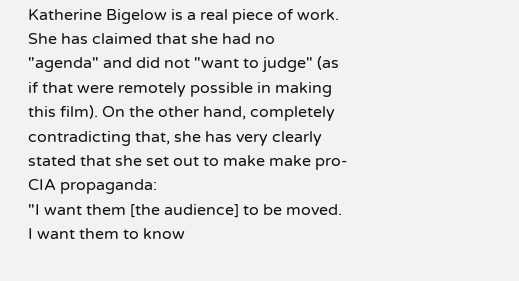Katherine Bigelow is a real piece of work. She has claimed that she had no "agenda" and did not "want to judge" (as if that were remotely possible in making this film). On the other hand, completely contradicting that, she has very clearly stated that she set out to make make pro-CIA propaganda:
"I want them [the audience] to be moved. I want them to know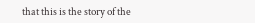that this is the story of the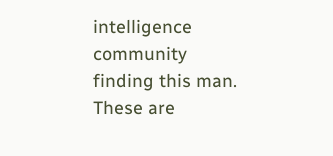intelligence community finding this man. These are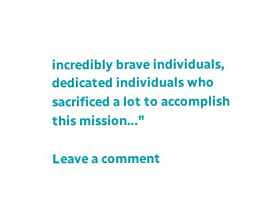incredibly brave individuals, dedicated individuals who sacrificed a lot to accomplish this mission…"

Leave a comment